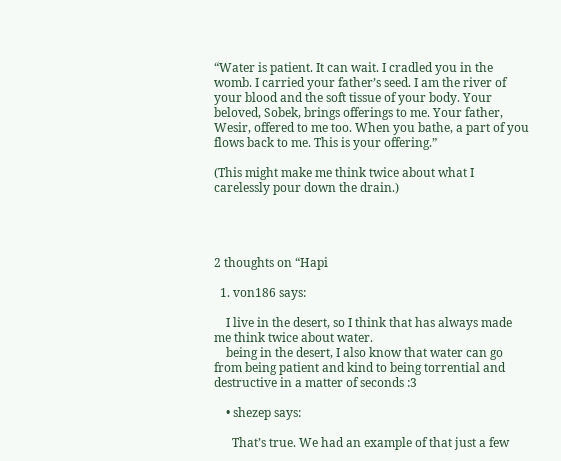“Water is patient. It can wait. I cradled you in the womb. I carried your father’s seed. I am the river of your blood and the soft tissue of your body. Your beloved, Sobek, brings offerings to me. Your father, Wesir, offered to me too. When you bathe, a part of you flows back to me. This is your offering.”

(This might make me think twice about what I carelessly pour down the drain.)




2 thoughts on “Hapi

  1. von186 says:

    I live in the desert, so I think that has always made me think twice about water.
    being in the desert, I also know that water can go from being patient and kind to being torrential and destructive in a matter of seconds :3

    • shezep says:

      That’s true. We had an example of that just a few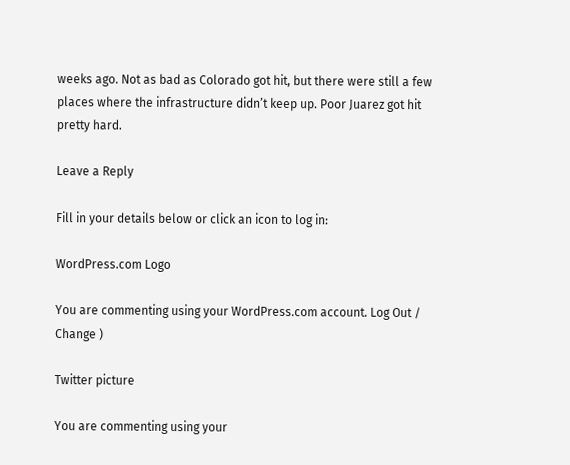weeks ago. Not as bad as Colorado got hit, but there were still a few places where the infrastructure didn’t keep up. Poor Juarez got hit pretty hard.

Leave a Reply

Fill in your details below or click an icon to log in:

WordPress.com Logo

You are commenting using your WordPress.com account. Log Out / Change )

Twitter picture

You are commenting using your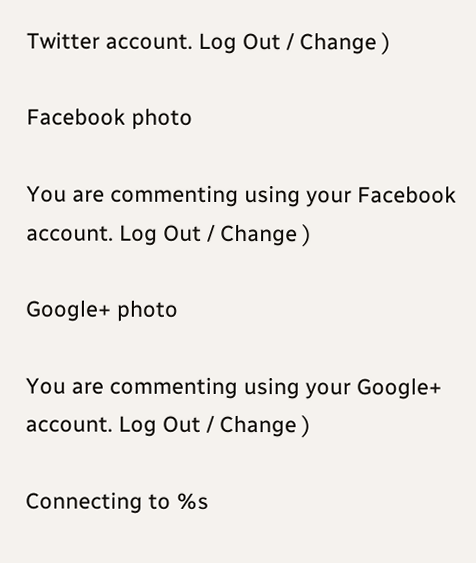Twitter account. Log Out / Change )

Facebook photo

You are commenting using your Facebook account. Log Out / Change )

Google+ photo

You are commenting using your Google+ account. Log Out / Change )

Connecting to %s